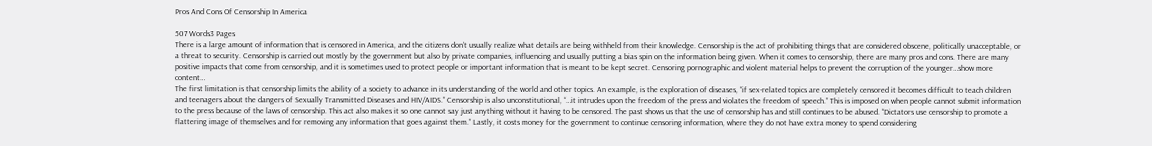Pros And Cons Of Censorship In America

507 Words3 Pages
There is a large amount of information that is censored in America, and the citizens don’t usually realize what details are being withheld from their knowledge. Censorship is the act of prohibiting things that are considered obscene, politically unacceptable, or a threat to security. Censorship is carried out mostly by the government but also by private companies, influencing and usually putting a bias spin on the information being given. When it comes to censorship, there are many pros and cons. There are many positive impacts that come from censorship, and it is sometimes used to protect people or important information that is meant to be kept secret. Censoring pornographic and violent material helps to prevent the corruption of the younger…show more content…
The first limitation is that censorship limits the ability of a society to advance in its understanding of the world and other topics. An example, is the exploration of diseases, “if sex-related topics are completely censored it becomes difficult to teach children and teenagers about the dangers of Sexually Transmitted Diseases and HIV/AIDS.” Censorship is also unconstitutional, “…it intrudes upon the freedom of the press and violates the freedom of speech.” This is imposed on when people cannot submit information to the press because of the laws of censorship. This act also makes it so one cannot say just anything without it having to be censored. The past shows us that the use of censorship has and still continues to be abused. “Dictators use censorship to promote a flattering image of themselves and for removing any information that goes against them.” Lastly, it costs money for the government to continue censoring information, where they do not have extra money to spend considering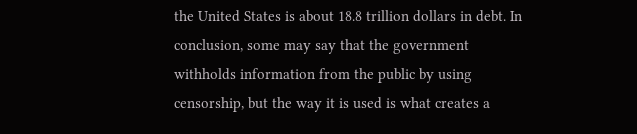the United States is about 18.8 trillion dollars in debt. In conclusion, some may say that the government withholds information from the public by using censorship, but the way it is used is what creates a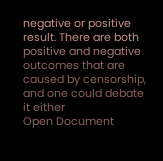negative or positive result. There are both positive and negative outcomes that are caused by censorship, and one could debate it either
Open Document